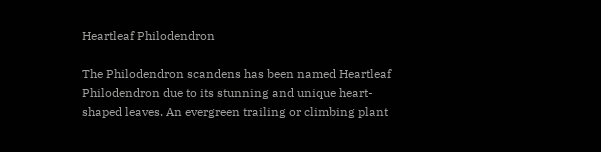Heartleaf Philodendron

The Philodendron scandens has been named Heartleaf Philodendron due to its stunning and unique heart-shaped leaves. An evergreen trailing or climbing plant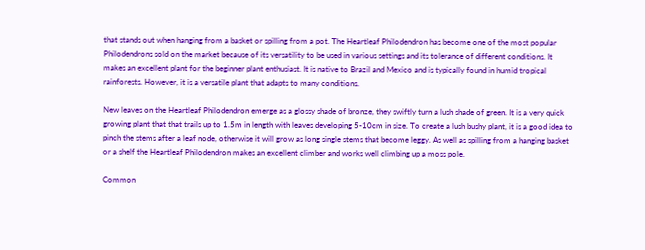that stands out when hanging from a basket or spilling from a pot. The Heartleaf Philodendron has become one of the most popular Philodendrons sold on the market because of its versatility to be used in various settings and its tolerance of different conditions. It makes an excellent plant for the beginner plant enthusiast. It is native to Brazil and Mexico and is typically found in humid tropical rainforests. However, it is a versatile plant that adapts to many conditions.

New leaves on the Heartleaf Philodendron emerge as a glossy shade of bronze, they swiftly turn a lush shade of green. It is a very quick growing plant that that trails up to 1.5m in length with leaves developing 5-10cm in size. To create a lush bushy plant, it is a good idea to pinch the stems after a leaf node, otherwise it will grow as long single stems that become leggy. As well as spilling from a hanging basket or a shelf the Heartleaf Philodendron makes an excellent climber and works well climbing up a moss pole.

Common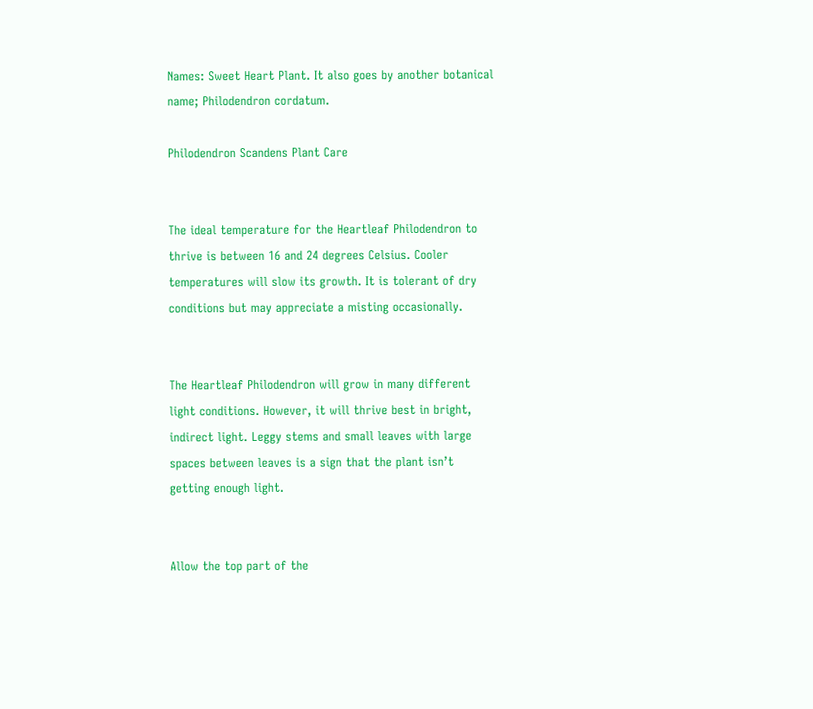Names: Sweet Heart Plant. It also goes by another botanical name; Philodendron cordatum.

Philodendron Scandens Plant Care


The ideal temperature for the Heartleaf Philodendron to thrive is between 16 and 24 degrees Celsius. Cooler temperatures will slow its growth. It is tolerant of dry conditions but may appreciate a misting occasionally.


The Heartleaf Philodendron will grow in many different light conditions. However, it will thrive best in bright, indirect light. Leggy stems and small leaves with large spaces between leaves is a sign that the plant isn’t getting enough light.


Allow the top part of the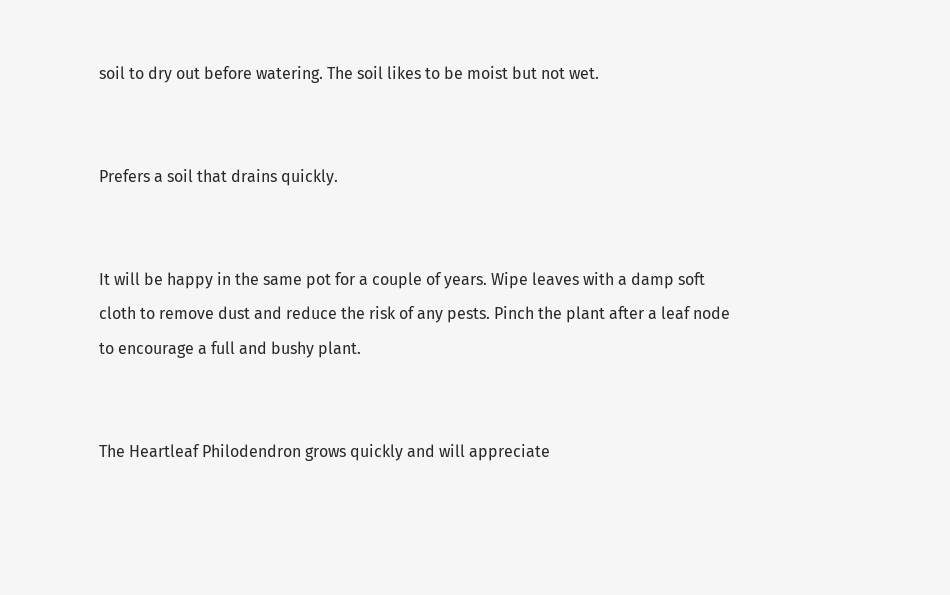soil to dry out before watering. The soil likes to be moist but not wet.


Prefers a soil that drains quickly.


It will be happy in the same pot for a couple of years. Wipe leaves with a damp soft cloth to remove dust and reduce the risk of any pests. Pinch the plant after a leaf node to encourage a full and bushy plant.


The Heartleaf Philodendron grows quickly and will appreciate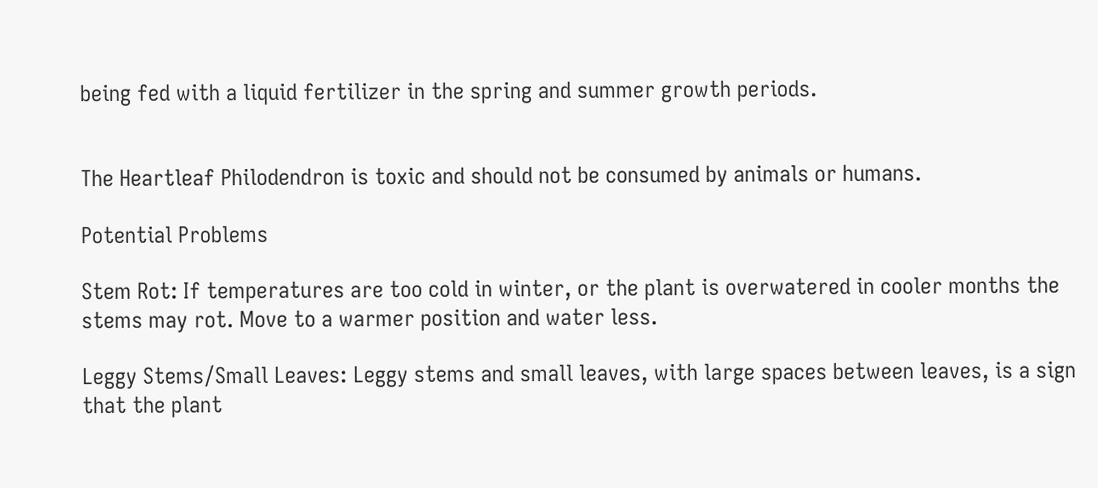being fed with a liquid fertilizer in the spring and summer growth periods.


The Heartleaf Philodendron is toxic and should not be consumed by animals or humans.

Potential Problems

Stem Rot: If temperatures are too cold in winter, or the plant is overwatered in cooler months the stems may rot. Move to a warmer position and water less.

Leggy Stems/Small Leaves: Leggy stems and small leaves, with large spaces between leaves, is a sign that the plant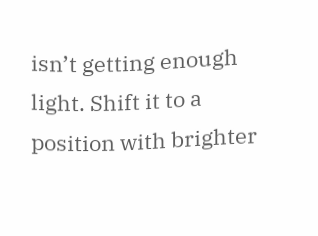isn’t getting enough light. Shift it to a position with brighter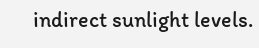indirect sunlight levels.